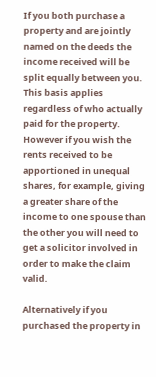If you both purchase a property and are jointly named on the deeds the income received will be split equally between you. This basis applies regardless of who actually paid for the property. However if you wish the rents received to be apportioned in unequal shares, for example, giving a greater share of the income to one spouse than the other you will need to get a solicitor involved in order to make the claim valid.

Alternatively if you purchased the property in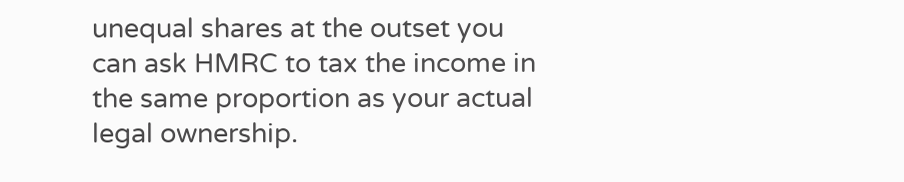unequal shares at the outset you can ask HMRC to tax the income in the same proportion as your actual legal ownership.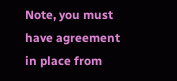Note, you must have agreement in place from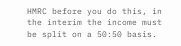HMRC before you do this, in the interim the income must be split on a 50:50 basis.